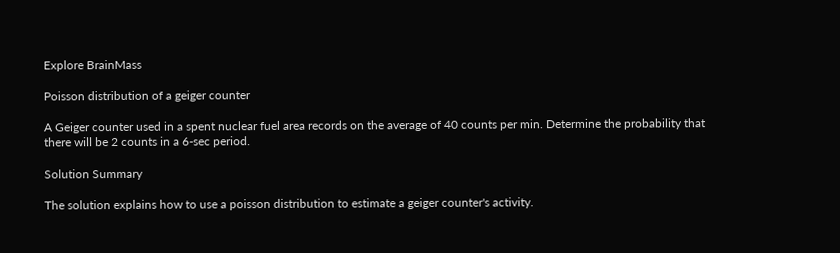Explore BrainMass

Poisson distribution of a geiger counter

A Geiger counter used in a spent nuclear fuel area records on the average of 40 counts per min. Determine the probability that there will be 2 counts in a 6-sec period.

Solution Summary

The solution explains how to use a poisson distribution to estimate a geiger counter's activity.